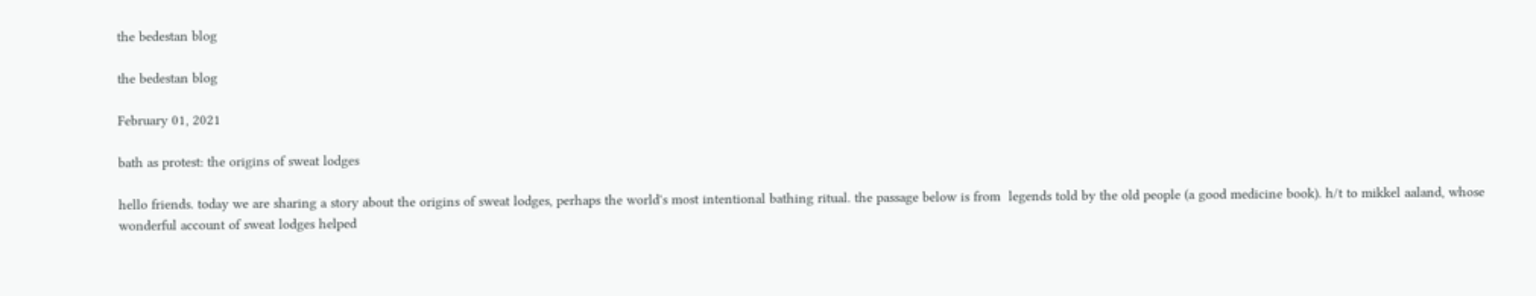the bedestan blog

the bedestan blog

February 01, 2021

bath as protest: the origins of sweat lodges

hello friends. today we are sharing a story about the origins of sweat lodges, perhaps the world's most intentional bathing ritual. the passage below is from  legends told by the old people (a good medicine book). h/t to mikkel aaland, whose wonderful account of sweat lodges helped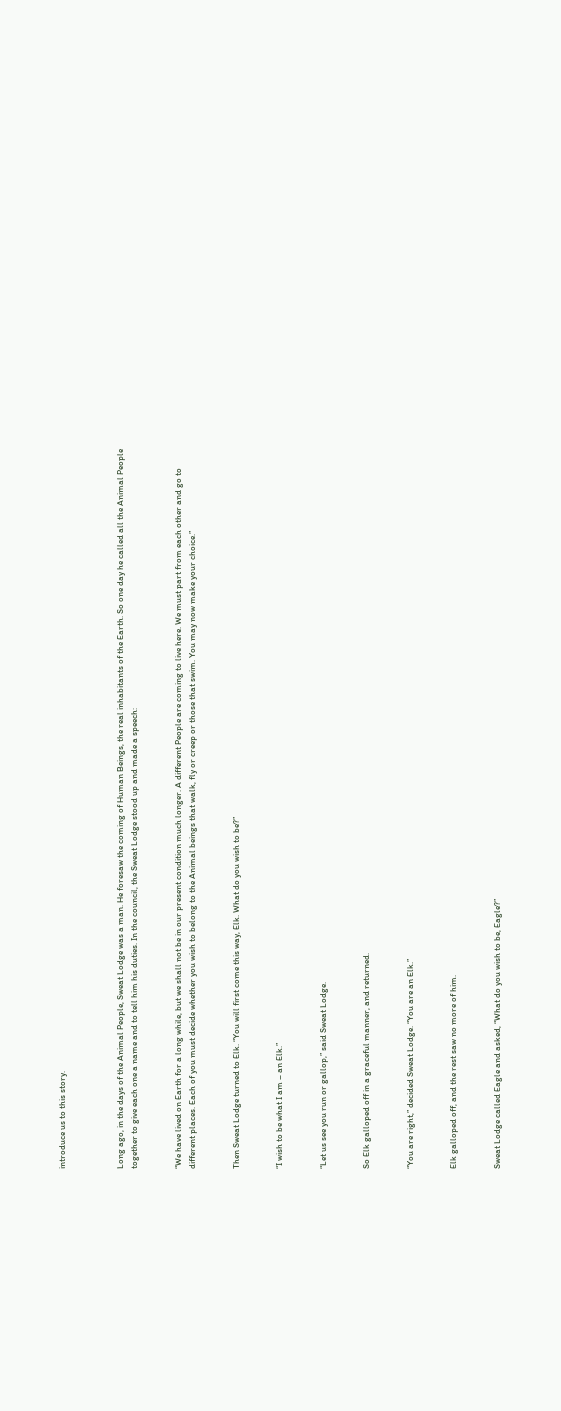introduce us to this story.



Long ago, in the days of the Animal People, Sweat Lodge was a man. He foresaw the coming of Human Beings, the real inhabitants of the Earth. So one day he called all the Animal People together to give each one a name and to tell him his duties. In the council, the Sweat Lodge stood up and made a speech:


“We have lived on Earth for a long while, but we shall not be in our present condition much longer. A different People are coming to live here. We must part from each other and go to different places. Each of you must decide whether you wish to belong to the Animal beings that walk, fly or creep or those that swim. You may now make your choice.”


Then Sweat Lodge turned to Elk. “You will first come this way, Elk. What do you wish to be?”


“I wish to be what I am – an Elk.”


“Let us see you run or gallop,” said Sweat Lodge.


So Elk galloped off in a graceful manner, and returned.


“You are right,” decided Sweat Lodge. “You are an Elk.”


Elk galloped off, and the rest saw no more of him.


Sweat Lodge called Eagle and asked, “What do you wish to be, Eagle?”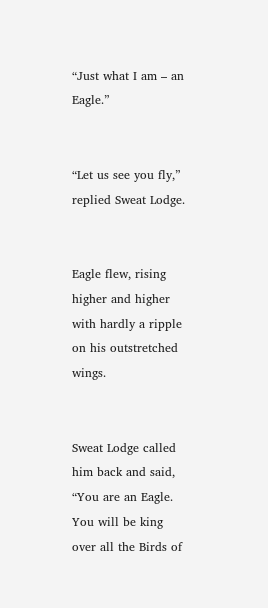“Just what I am – an Eagle.”


“Let us see you fly,” replied Sweat Lodge.


Eagle flew, rising higher and higher with hardly a ripple on his outstretched wings.


Sweat Lodge called him back and said, “You are an Eagle. You will be king over all the Birds of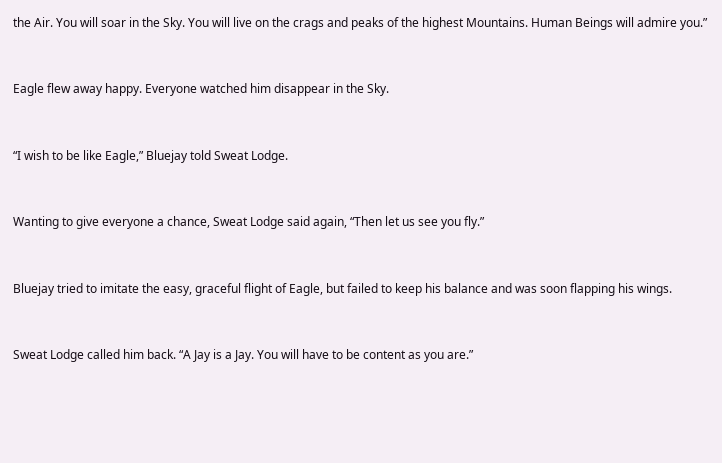the Air. You will soar in the Sky. You will live on the crags and peaks of the highest Mountains. Human Beings will admire you.”


Eagle flew away happy. Everyone watched him disappear in the Sky.


“I wish to be like Eagle,” Bluejay told Sweat Lodge.


Wanting to give everyone a chance, Sweat Lodge said again, “Then let us see you fly.”


Bluejay tried to imitate the easy, graceful flight of Eagle, but failed to keep his balance and was soon flapping his wings.


Sweat Lodge called him back. “A Jay is a Jay. You will have to be content as you are.”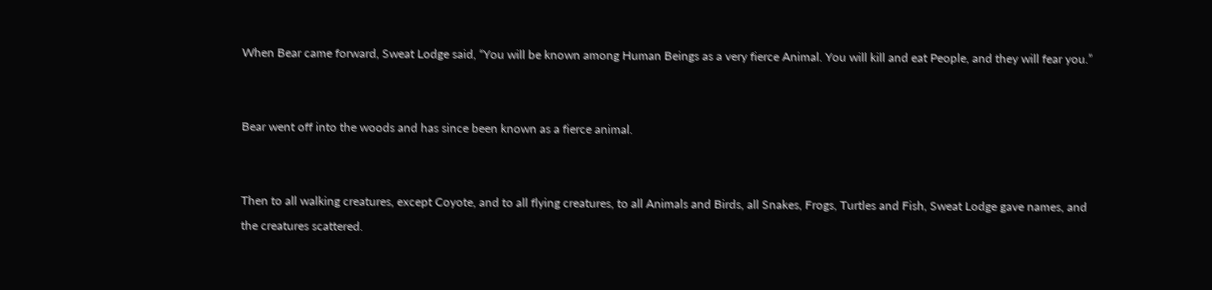When Bear came forward, Sweat Lodge said, “You will be known among Human Beings as a very fierce Animal. You will kill and eat People, and they will fear you.”


Bear went off into the woods and has since been known as a fierce animal.


Then to all walking creatures, except Coyote, and to all flying creatures, to all Animals and Birds, all Snakes, Frogs, Turtles and Fish, Sweat Lodge gave names, and the creatures scattered.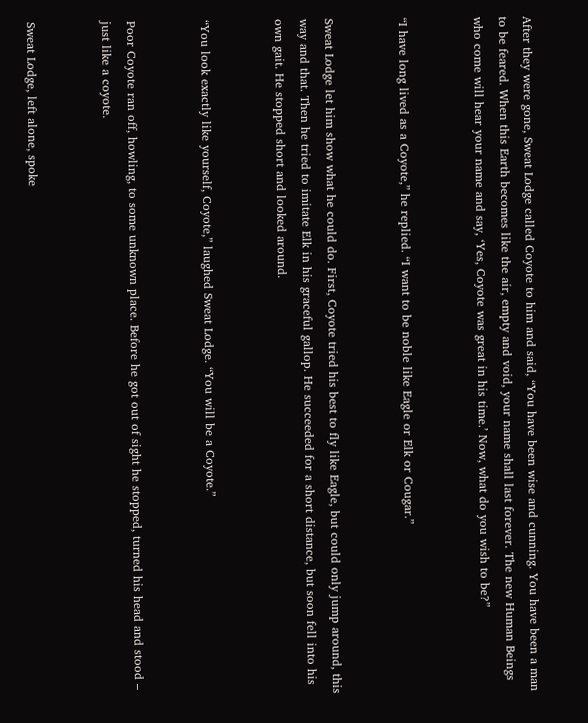After they were gone, Sweat Lodge called Coyote to him and said, “You have been wise and cunning. You have been a man to be feared. When this Earth becomes like the air, empty and void, your name shall last forever. The new Human Beings who come will hear your name and say, ‘Yes, Coyote was great in his time.’ Now, what do you wish to be?”


“I have long lived as a Coyote,” he replied. “I want to be noble like Eagle or Elk or Cougar.”


Sweat Lodge let him show what he could do. First, Coyote tried his best to fly like Eagle, but could only jump around, this way and that. Then he tried to imitate Elk in his graceful gallop. He succeeded for a short distance, but soon fell into his own gait. He stopped short and looked around.


“You look exactly like yourself, Coyote,” laughed Sweat Lodge. “You will be a Coyote.”


Poor Coyote ran off, howling, to some unknown place. Before he got out of sight he stopped, turned his head and stood – just like a coyote.


Sweat Lodge, left alone, spoke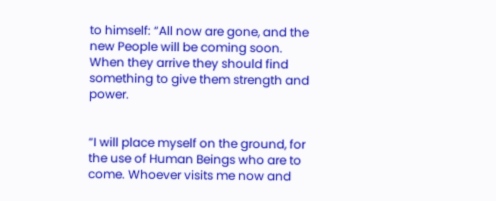to himself: “All now are gone, and the new People will be coming soon. When they arrive they should find something to give them strength and power.


“I will place myself on the ground, for the use of Human Beings who are to come. Whoever visits me now and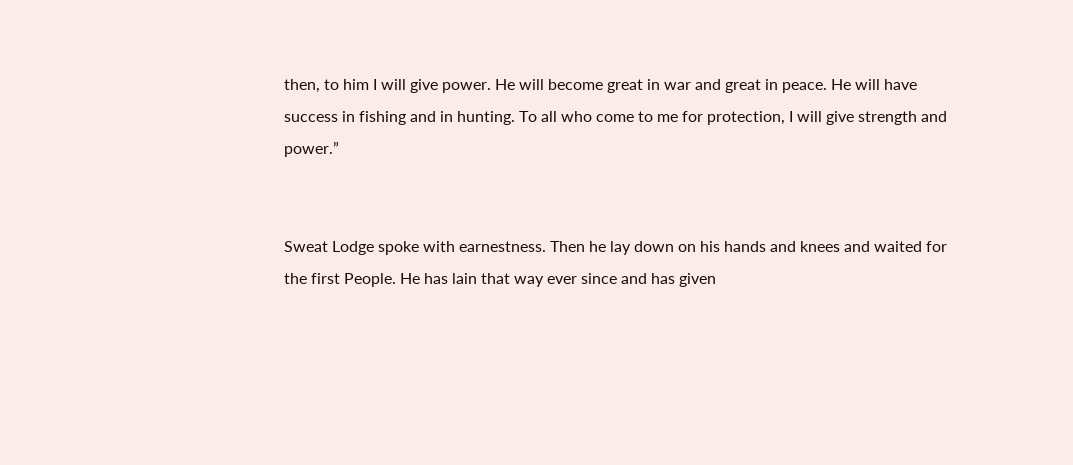then, to him I will give power. He will become great in war and great in peace. He will have success in fishing and in hunting. To all who come to me for protection, I will give strength and power.”


Sweat Lodge spoke with earnestness. Then he lay down on his hands and knees and waited for the first People. He has lain that way ever since and has given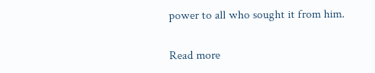power to all who sought it from him.

Read more